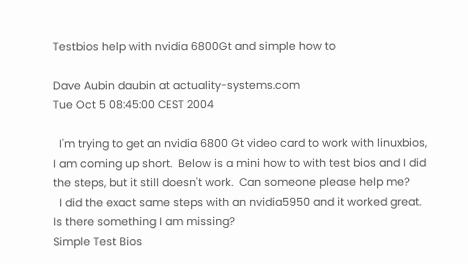Testbios help with nvidia 6800Gt and simple how to

Dave Aubin daubin at actuality-systems.com
Tue Oct 5 08:45:00 CEST 2004

  I'm trying to get an nvidia 6800 Gt video card to work with linuxbios,
I am coming up short.  Below is a mini how to with test bios and I did
the steps, but it still doesn't work.  Can someone please help me?
  I did the exact same steps with an nvidia5950 and it worked great.
Is there something I am missing?
Simple Test Bios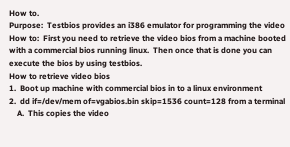How to.
Purpose:  Testbios provides an i386 emulator for programming the video
How to:  First you need to retrieve the video bios from a machine booted
with a commercial bios running linux.  Then once that is done you can
execute the bios by using testbios.
How to retrieve video bios
1.  Boot up machine with commercial bios in to a linux environment
2.  dd if=/dev/mem of=vgabios.bin skip=1536 count=128 from a terminal
    A.  This copies the video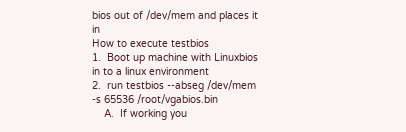bios out of /dev/mem and places it in
How to execute testbios
1.  Boot up machine with Linuxbios in to a linux environment
2.  run testbios --abseg /dev/mem -s 65536 /root/vgabios.bin
    A.  If working you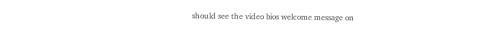should see the video bios welcome message on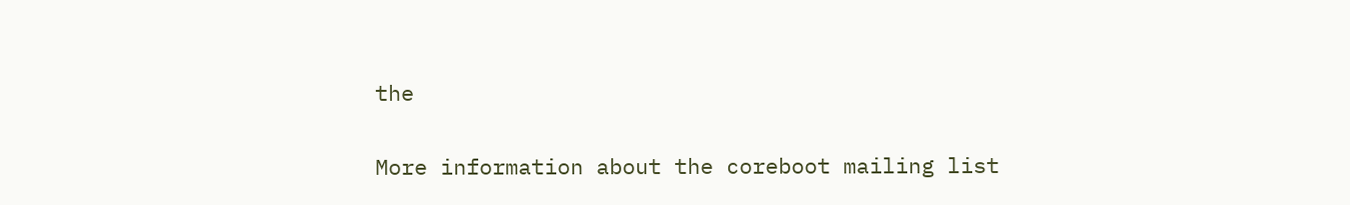the

More information about the coreboot mailing list